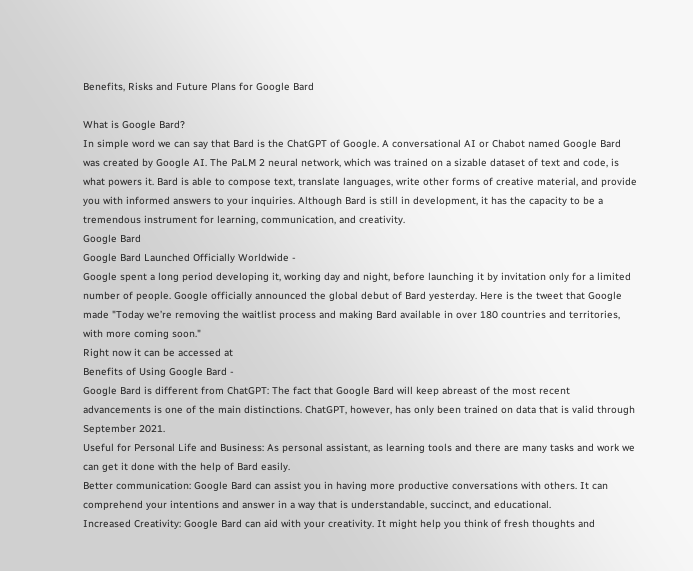Benefits, Risks and Future Plans for Google Bard

What is Google Bard?
In simple word we can say that Bard is the ChatGPT of Google. A conversational AI or Chabot named Google Bard was created by Google AI. The PaLM 2 neural network, which was trained on a sizable dataset of text and code, is what powers it. Bard is able to compose text, translate languages, write other forms of creative material, and provide you with informed answers to your inquiries. Although Bard is still in development, it has the capacity to be a tremendous instrument for learning, communication, and creativity.
Google Bard
Google Bard Launched Officially Worldwide -
Google spent a long period developing it, working day and night, before launching it by invitation only for a limited number of people. Google officially announced the global debut of Bard yesterday. Here is the tweet that Google made "Today we’re removing the waitlist process and making Bard available in over 180 countries and territories, with more coming soon."
Right now it can be accessed at
Benefits of Using Google Bard -
Google Bard is different from ChatGPT: The fact that Google Bard will keep abreast of the most recent advancements is one of the main distinctions. ChatGPT, however, has only been trained on data that is valid through September 2021.
Useful for Personal Life and Business: As personal assistant, as learning tools and there are many tasks and work we can get it done with the help of Bard easily.
Better communication: Google Bard can assist you in having more productive conversations with others. It can comprehend your intentions and answer in a way that is understandable, succinct, and educational.
Increased Creativity: Google Bard can aid with your creativity. It might help you think of fresh thoughts and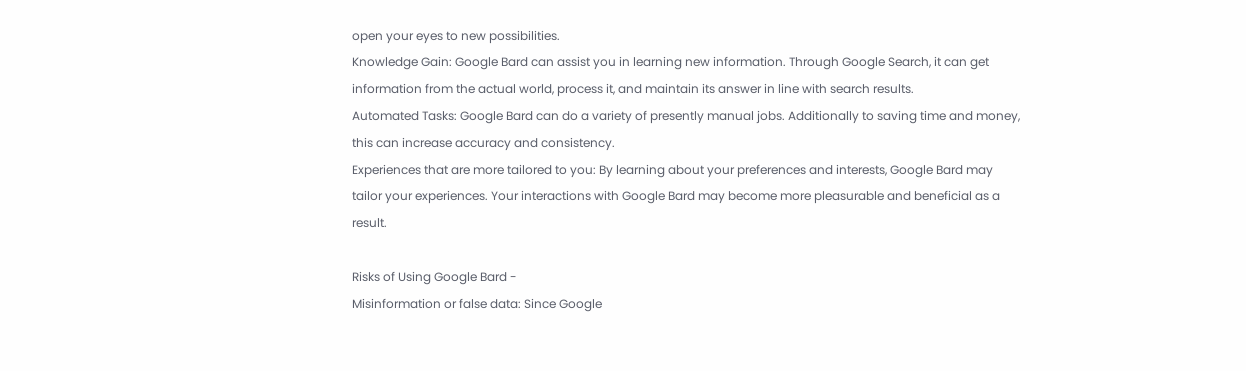open your eyes to new possibilities.
Knowledge Gain: Google Bard can assist you in learning new information. Through Google Search, it can get information from the actual world, process it, and maintain its answer in line with search results.
Automated Tasks: Google Bard can do a variety of presently manual jobs. Additionally to saving time and money, this can increase accuracy and consistency.
Experiences that are more tailored to you: By learning about your preferences and interests, Google Bard may tailor your experiences. Your interactions with Google Bard may become more pleasurable and beneficial as a result.

Risks of Using Google Bard -
Misinformation or false data: Since Google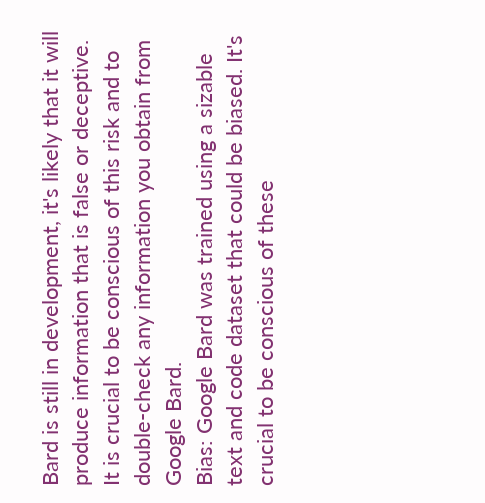Bard is still in development, it's likely that it will produce information that is false or deceptive. It is crucial to be conscious of this risk and to double-check any information you obtain from Google Bard.
Bias: Google Bard was trained using a sizable text and code dataset that could be biased. It's crucial to be conscious of these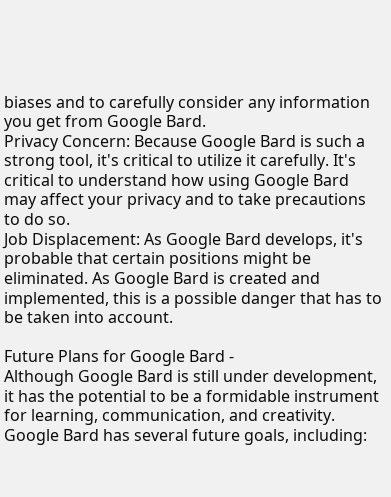biases and to carefully consider any information you get from Google Bard.
Privacy Concern: Because Google Bard is such a strong tool, it's critical to utilize it carefully. It's critical to understand how using Google Bard may affect your privacy and to take precautions to do so.
Job Displacement: As Google Bard develops, it's probable that certain positions might be eliminated. As Google Bard is created and implemented, this is a possible danger that has to be taken into account.

Future Plans for Google Bard -
Although Google Bard is still under development, it has the potential to be a formidable instrument for learning, communication, and creativity. Google Bard has several future goals, including: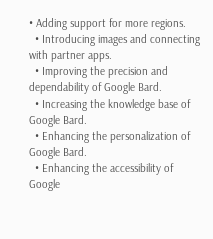• Adding support for more regions.
  • Introducing images and connecting with partner apps.
  • Improving the precision and dependability of Google Bard.
  • Increasing the knowledge base of Google Bard.
  • Enhancing the personalization of Google Bard.
  • Enhancing the accessibility of Google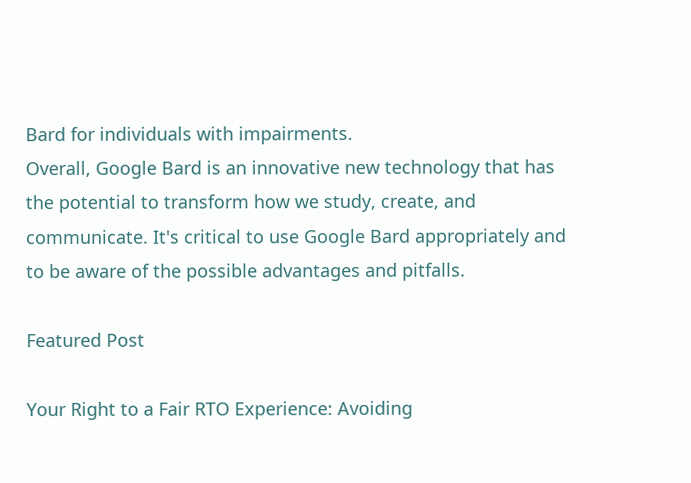Bard for individuals with impairments.
Overall, Google Bard is an innovative new technology that has the potential to transform how we study, create, and communicate. It's critical to use Google Bard appropriately and to be aware of the possible advantages and pitfalls.

Featured Post

Your Right to a Fair RTO Experience: Avoiding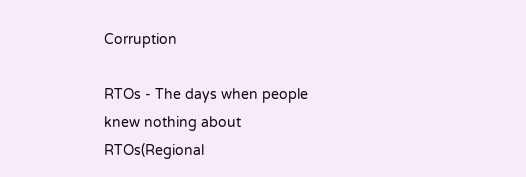Corruption

RTOs - The days when people knew nothing about RTOs(Regional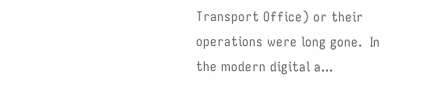Transport Office) or their operations were long gone.  In the modern digital a...